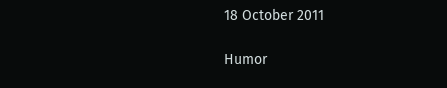18 October 2011

Humor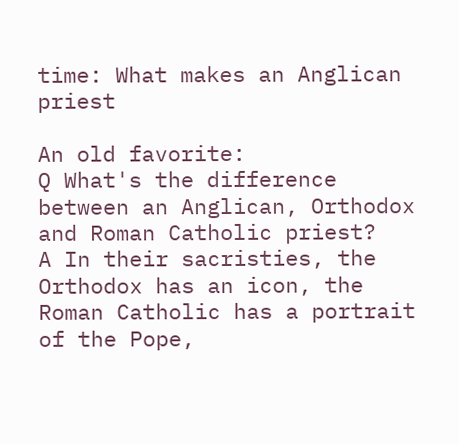time: What makes an Anglican priest

An old favorite:
Q What's the difference between an Anglican, Orthodox and Roman Catholic priest?
A In their sacristies, the Orthodox has an icon, the Roman Catholic has a portrait of the Pope,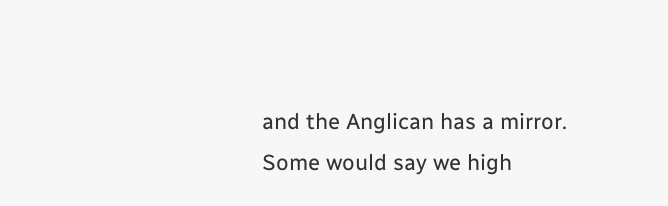and the Anglican has a mirror.
Some would say we high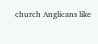church Anglicans like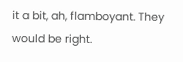it a bit, ah, flamboyant. They would be right.